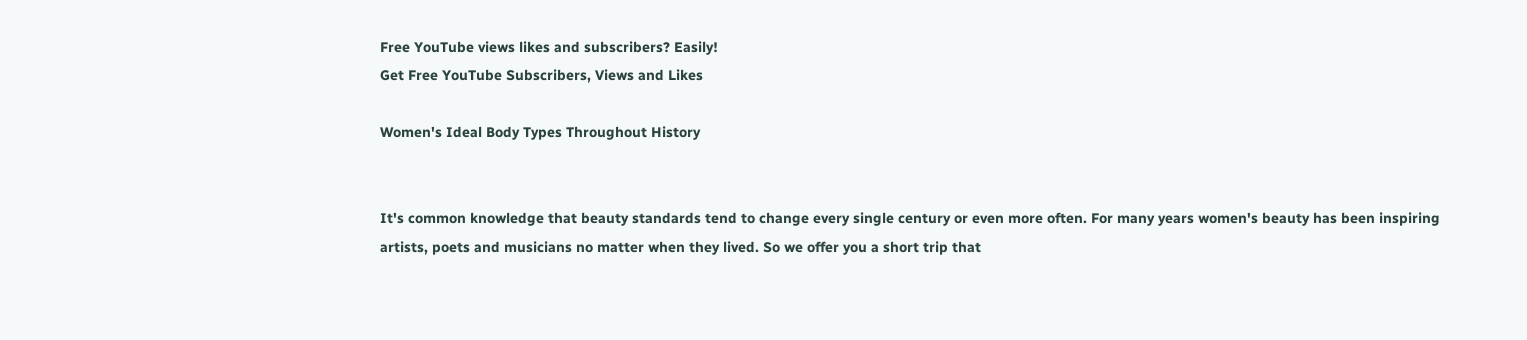Free YouTube views likes and subscribers? Easily!
Get Free YouTube Subscribers, Views and Likes

Women's Ideal Body Types Throughout History


It's common knowledge that beauty standards tend to change every single century or even more often. For many years women's beauty has been inspiring artists, poets and musicians no matter when they lived. So we offer you a short trip that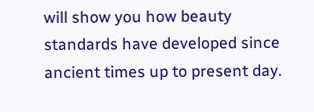will show you how beauty standards have developed since ancient times up to present day.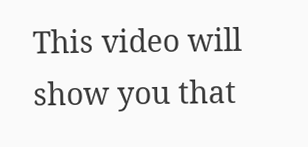This video will show you that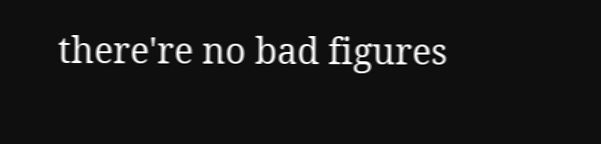there're no bad figures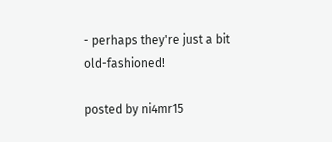- perhaps they're just a bit old-fashioned!

posted by ni4mr15